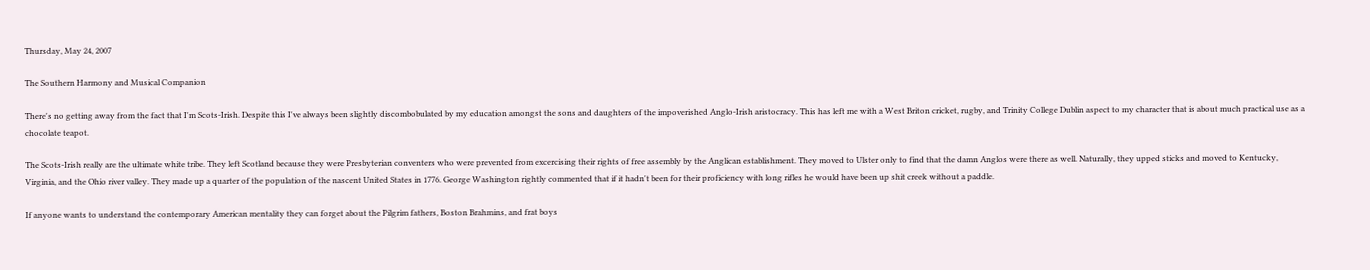Thursday, May 24, 2007

The Southern Harmony and Musical Companion

There's no getting away from the fact that I'm Scots-Irish. Despite this I've always been slightly discombobulated by my education amongst the sons and daughters of the impoverished Anglo-Irish aristocracy. This has left me with a West Briton cricket, rugby, and Trinity College Dublin aspect to my character that is about much practical use as a chocolate teapot.

The Scots-Irish really are the ultimate white tribe. They left Scotland because they were Presbyterian conventers who were prevented from excercising their rights of free assembly by the Anglican establishment. They moved to Ulster only to find that the damn Anglos were there as well. Naturally, they upped sticks and moved to Kentucky, Virginia, and the Ohio river valley. They made up a quarter of the population of the nascent United States in 1776. George Washington rightly commented that if it hadn't been for their proficiency with long rifles he would have been up shit creek without a paddle.

If anyone wants to understand the contemporary American mentality they can forget about the Pilgrim fathers, Boston Brahmins, and frat boys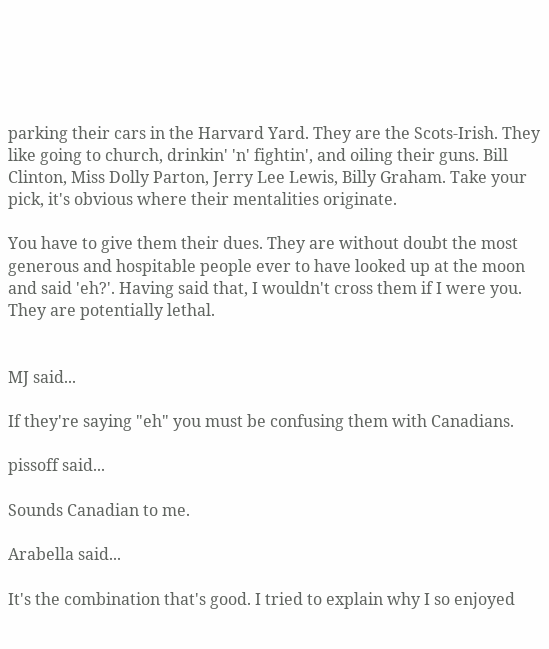parking their cars in the Harvard Yard. They are the Scots-Irish. They like going to church, drinkin' 'n' fightin', and oiling their guns. Bill Clinton, Miss Dolly Parton, Jerry Lee Lewis, Billy Graham. Take your pick, it's obvious where their mentalities originate.

You have to give them their dues. They are without doubt the most generous and hospitable people ever to have looked up at the moon and said 'eh?'. Having said that, I wouldn't cross them if I were you. They are potentially lethal.


MJ said...

If they're saying "eh" you must be confusing them with Canadians.

pissoff said...

Sounds Canadian to me.

Arabella said...

It's the combination that's good. I tried to explain why I so enjoyed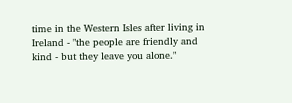time in the Western Isles after living in Ireland - "the people are friendly and kind - but they leave you alone."